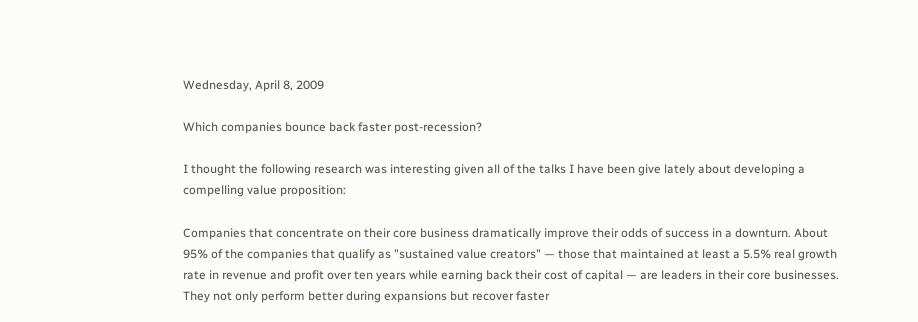Wednesday, April 8, 2009

Which companies bounce back faster post-recession?

I thought the following research was interesting given all of the talks I have been give lately about developing a compelling value proposition:

Companies that concentrate on their core business dramatically improve their odds of success in a downturn. About 95% of the companies that qualify as "sustained value creators" — those that maintained at least a 5.5% real growth rate in revenue and profit over ten years while earning back their cost of capital — are leaders in their core businesses. They not only perform better during expansions but recover faster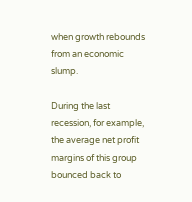when growth rebounds from an economic slump.

During the last recession, for example, the average net profit margins of this group bounced back to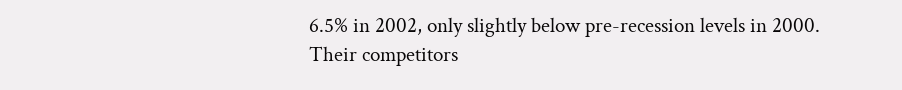6.5% in 2002, only slightly below pre-recession levels in 2000. Their competitors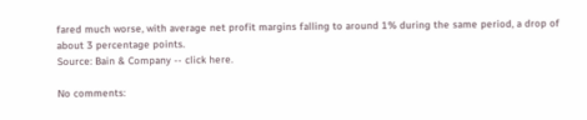fared much worse, with average net profit margins falling to around 1% during the same period, a drop of about 3 percentage points.
Source: Bain & Company -- click here.

No comments: